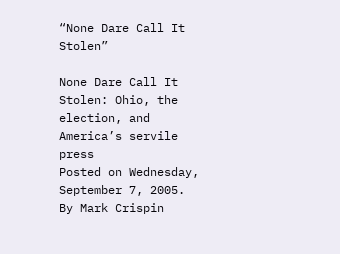“None Dare Call It Stolen”

None Dare Call It Stolen: Ohio, the election, and America’s servile press
Posted on Wednesday, September 7, 2005.
By Mark Crispin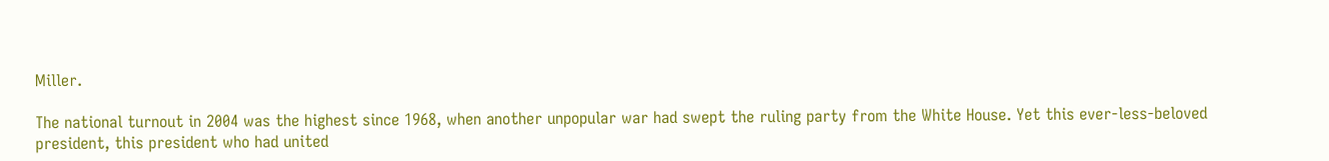Miller.

The national turnout in 2004 was the highest since 1968, when another unpopular war had swept the ruling party from the White House. Yet this ever-less-beloved president, this president who had united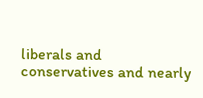liberals and conservatives and nearly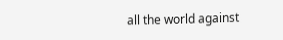all the world against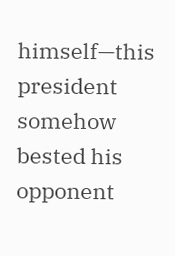himself—this president somehow bested his opponent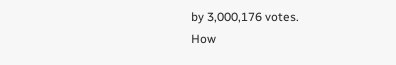by 3,000,176 votes.
How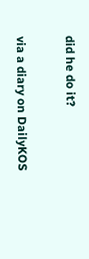did he do it?

via a diary on DailyKOS